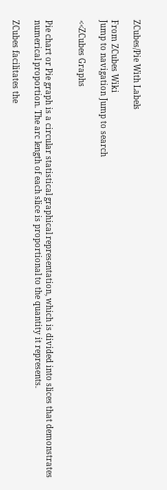ZCubes/Pie With Labels

From ZCubes Wiki
Jump to navigation Jump to search

<<ZCubes Graphs


Pie chart or Pie graph is a circular statistical graphical representation, which is divided into slices that demonstrates numerical proportion. The arc length of each slice is proportional to the quantity it represents.

ZCubes facilitates the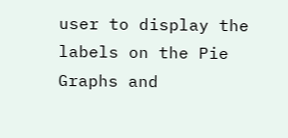user to display the labels on the Pie Graphs and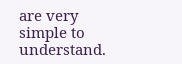are very simple to understand.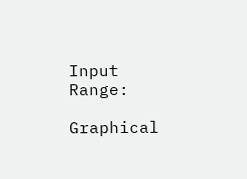Input Range:

Graphical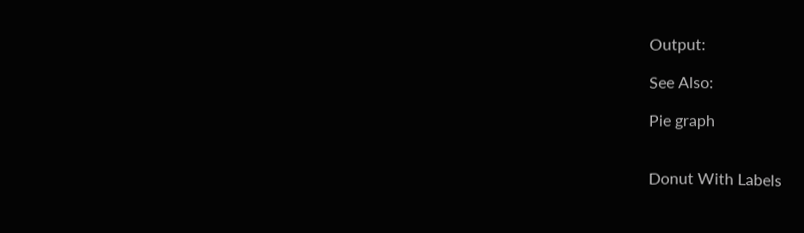Output:

See Also:

Pie graph


Donut With Labels